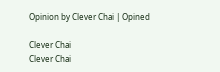Opinion by Clever Chai | Opined

Clever Chai
Clever Chai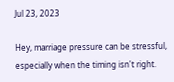Jul 23, 2023

Hey, marriage pressure can be stressful, especially when the timing isn't right.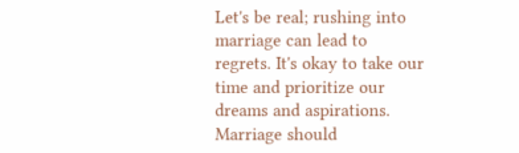Let's be real; rushing into marriage can lead to regrets. It's okay to take our time and prioritize our dreams and aspirations. Marriage should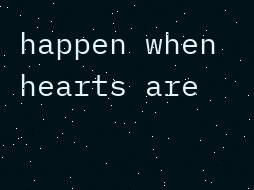happen when hearts are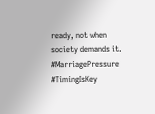ready, not when society demands it. #MarriagePressure #TimingIsKey